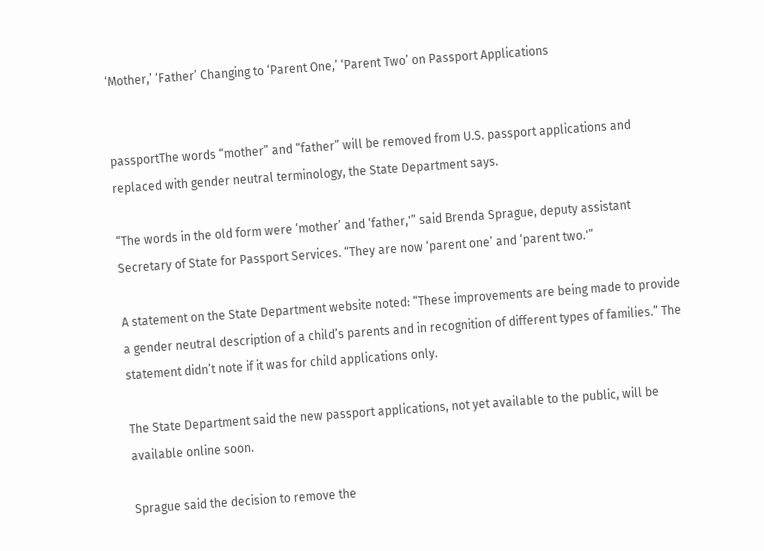‘Mother,’ ‘Father’ Changing to ‘Parent One,’ ‘Parent Two’ on Passport Applications


passportThe words “mother” and “father” will be removed from U.S. passport applications and replaced with gender neutral terminology, the State Department says.

“The words in the old form were ‘mother’ and ‘father,'” said Brenda Sprague, deputy assistant Secretary of State for Passport Services. “They are now ‘parent one’ and ‘parent two.'”

A statement on the State Department website noted: “These improvements are being made to provide a gender neutral description of a child’s parents and in recognition of different types of families.” The statement didn’t note if it was for child applications only.

The State Department said the new passport applications, not yet available to the public, will be available online soon.

Sprague said the decision to remove the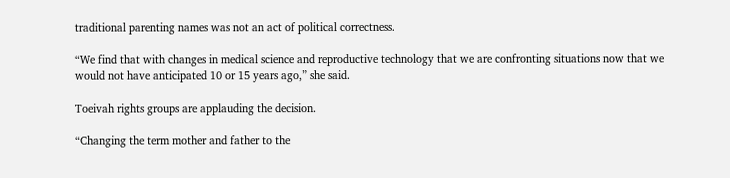traditional parenting names was not an act of political correctness.

“We find that with changes in medical science and reproductive technology that we are confronting situations now that we would not have anticipated 10 or 15 years ago,” she said.

Toeivah rights groups are applauding the decision.

“Changing the term mother and father to the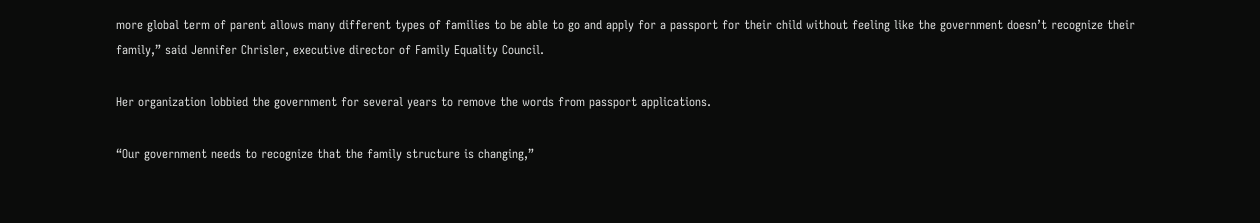more global term of parent allows many different types of families to be able to go and apply for a passport for their child without feeling like the government doesn’t recognize their family,” said Jennifer Chrisler, executive director of Family Equality Council.

Her organization lobbied the government for several years to remove the words from passport applications.

“Our government needs to recognize that the family structure is changing,”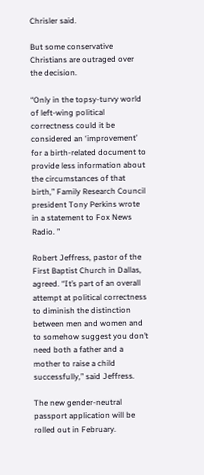Chrisler said.

But some conservative Christians are outraged over the decision.

“Only in the topsy-turvy world of left-wing political correctness could it be considered an ‘improvement’ for a birth-related document to provide less information about the circumstances of that birth,” Family Research Council president Tony Perkins wrote in a statement to Fox News Radio. ”

Robert Jeffress, pastor of the First Baptist Church in Dallas, agreed. “It’s part of an overall attempt at political correctness to diminish the distinction between men and women and to somehow suggest you don’t need both a father and a mother to raise a child successfully,” said Jeffress.

The new gender-neutral passport application will be rolled out in February.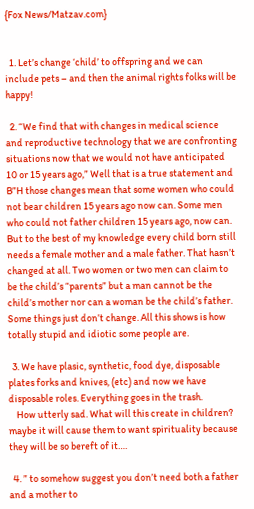{Fox News/Matzav.com}


  1. Let’s change ‘child’ to offspring and we can include pets – and then the animal rights folks will be happy!

  2. “We find that with changes in medical science and reproductive technology that we are confronting situations now that we would not have anticipated 10 or 15 years ago,” Well that is a true statement and B”H those changes mean that some women who could not bear children 15 years ago now can. Some men who could not father children 15 years ago, now can. But to the best of my knowledge every child born still needs a female mother and a male father. That hasn’t changed at all. Two women or two men can claim to be the child’s “parents” but a man cannot be the child’s mother nor can a woman be the child’s father. Some things just don’t change. All this shows is how totally stupid and idiotic some people are.

  3. We have plasic, synthetic, food dye, disposable plates forks and knives, (etc) and now we have disposable roles. Everything goes in the trash.
    How utterly sad. What will this create in children? maybe it will cause them to want spirituality because they will be so bereft of it….

  4. ” to somehow suggest you don’t need both a father and a mother to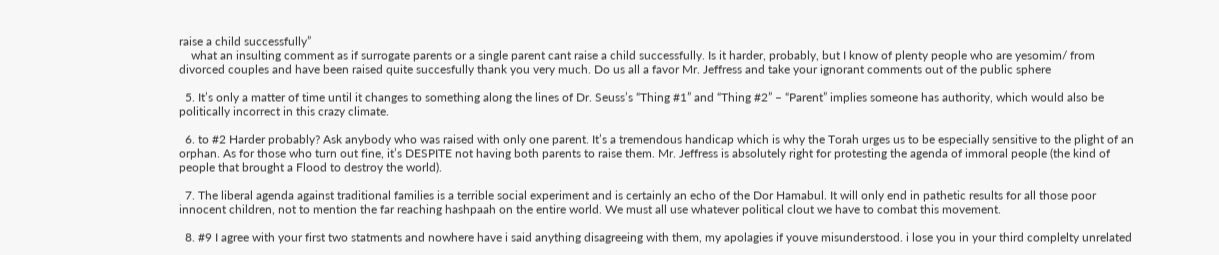raise a child successfully”
    what an insulting comment as if surrogate parents or a single parent cant raise a child successfully. Is it harder, probably, but I know of plenty people who are yesomim/ from divorced couples and have been raised quite succesfully thank you very much. Do us all a favor Mr. Jeffress and take your ignorant comments out of the public sphere

  5. It’s only a matter of time until it changes to something along the lines of Dr. Seuss’s “Thing #1” and “Thing #2” – “Parent” implies someone has authority, which would also be politically incorrect in this crazy climate.

  6. to #2 Harder probably? Ask anybody who was raised with only one parent. It’s a tremendous handicap which is why the Torah urges us to be especially sensitive to the plight of an orphan. As for those who turn out fine, it’s DESPITE not having both parents to raise them. Mr. Jeffress is absolutely right for protesting the agenda of immoral people (the kind of people that brought a Flood to destroy the world).

  7. The liberal agenda against traditional families is a terrible social experiment and is certainly an echo of the Dor Hamabul. It will only end in pathetic results for all those poor innocent children, not to mention the far reaching hashpaah on the entire world. We must all use whatever political clout we have to combat this movement.

  8. #9 I agree with your first two statments and nowhere have i said anything disagreeing with them, my apolagies if youve misunderstood. i lose you in your third complelty unrelated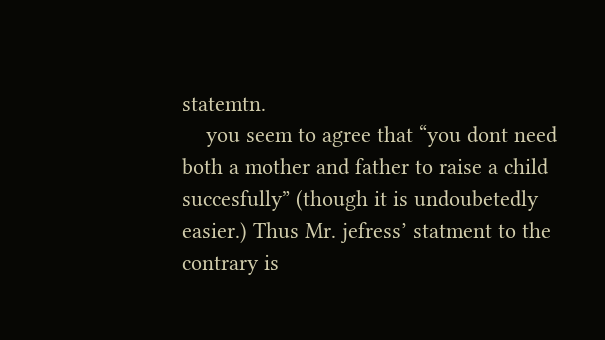statemtn.
    you seem to agree that “you dont need both a mother and father to raise a child succesfully” (though it is undoubetedly easier.) Thus Mr. jefress’ statment to the contrary is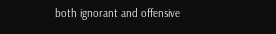both ignorant and offensive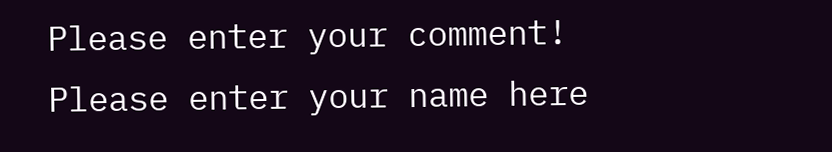Please enter your comment!
Please enter your name here